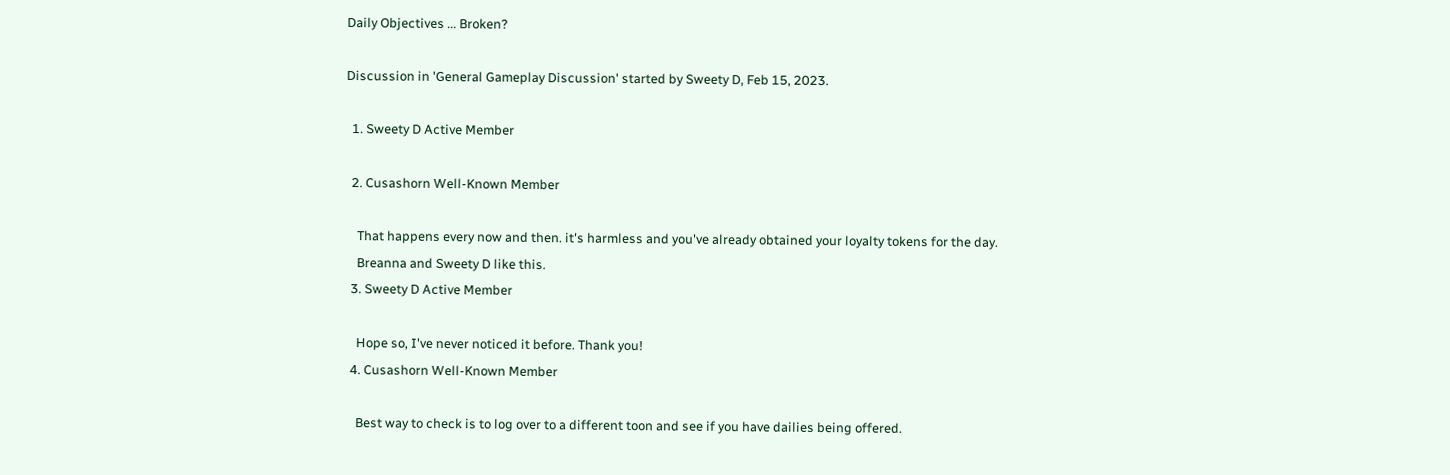Daily Objectives ... Broken?

Discussion in 'General Gameplay Discussion' started by Sweety D, Feb 15, 2023.

  1. Sweety D Active Member

  2. Cusashorn Well-Known Member

    That happens every now and then. it's harmless and you've already obtained your loyalty tokens for the day.
    Breanna and Sweety D like this.
  3. Sweety D Active Member

    Hope so, I've never noticed it before. Thank you!
  4. Cusashorn Well-Known Member

    Best way to check is to log over to a different toon and see if you have dailies being offered.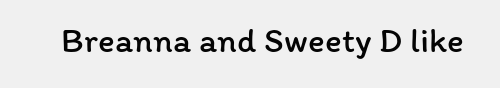Breanna and Sweety D like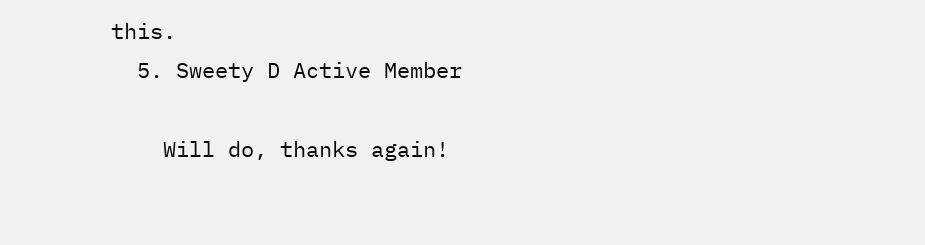this.
  5. Sweety D Active Member

    Will do, thanks again!